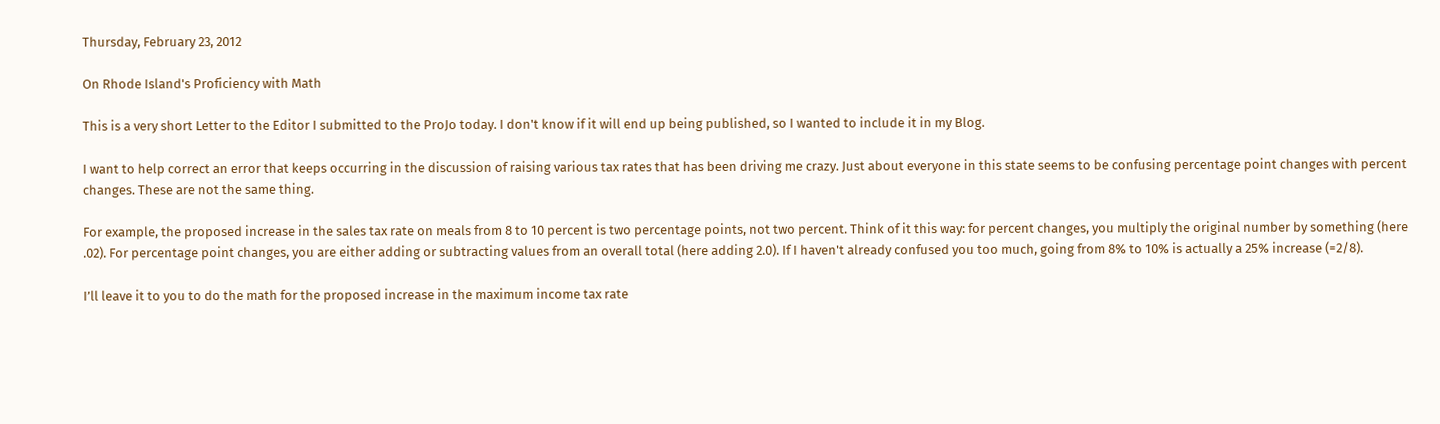Thursday, February 23, 2012

On Rhode Island's Proficiency with Math

This is a very short Letter to the Editor I submitted to the ProJo today. I don't know if it will end up being published, so I wanted to include it in my Blog.

I want to help correct an error that keeps occurring in the discussion of raising various tax rates that has been driving me crazy. Just about everyone in this state seems to be confusing percentage point changes with percent changes. These are not the same thing.

For example, the proposed increase in the sales tax rate on meals from 8 to 10 percent is two percentage points, not two percent. Think of it this way: for percent changes, you multiply the original number by something (here .02). For percentage point changes, you are either adding or subtracting values from an overall total (here adding 2.0). If I haven't already confused you too much, going from 8% to 10% is actually a 25% increase (=2/8).

I’ll leave it to you to do the math for the proposed increase in the maximum income tax rate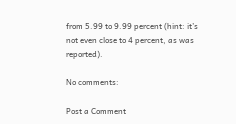from 5.99 to 9.99 percent (hint: it’s not even close to 4 percent, as was reported).

No comments:

Post a Comment